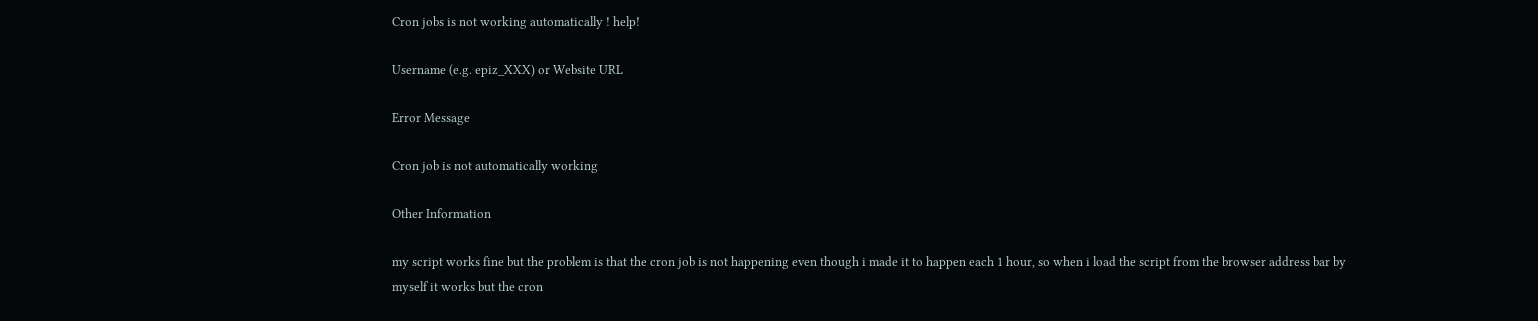Cron jobs is not working automatically ! help!

Username (e.g. epiz_XXX) or Website URL

Error Message

Cron job is not automatically working

Other Information

my script works fine but the problem is that the cron job is not happening even though i made it to happen each 1 hour, so when i load the script from the browser address bar by myself it works but the cron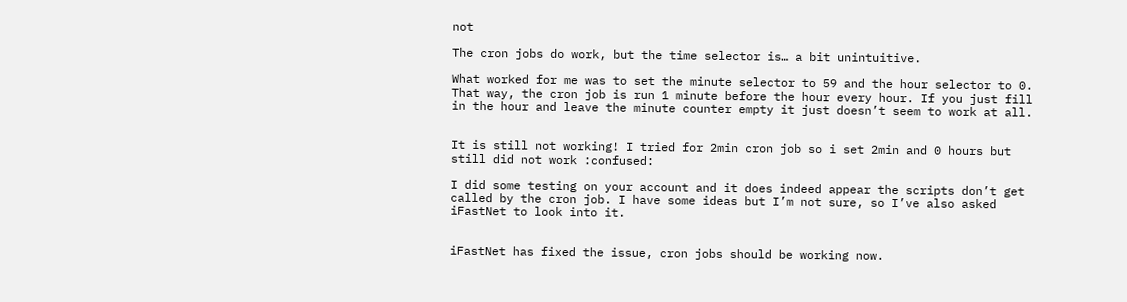not

The cron jobs do work, but the time selector is… a bit unintuitive.

What worked for me was to set the minute selector to 59 and the hour selector to 0. That way, the cron job is run 1 minute before the hour every hour. If you just fill in the hour and leave the minute counter empty it just doesn’t seem to work at all.


It is still not working! I tried for 2min cron job so i set 2min and 0 hours but still did not work :confused:

I did some testing on your account and it does indeed appear the scripts don’t get called by the cron job. I have some ideas but I’m not sure, so I’ve also asked iFastNet to look into it.


iFastNet has fixed the issue, cron jobs should be working now.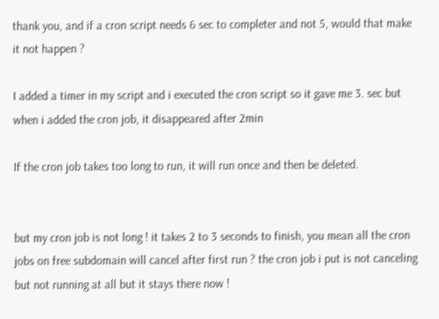thank you, and if a cron script needs 6 sec to completer and not 5, would that make it not happen ?

I added a timer in my script and i executed the cron script so it gave me 3. sec but when i added the cron job, it disappeared after 2min

If the cron job takes too long to run, it will run once and then be deleted.


but my cron job is not long ! it takes 2 to 3 seconds to finish, you mean all the cron jobs on free subdomain will cancel after first run ? the cron job i put is not canceling but not running at all but it stays there now !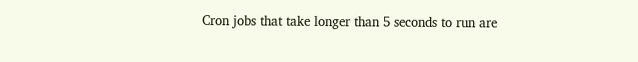Cron jobs that take longer than 5 seconds to run are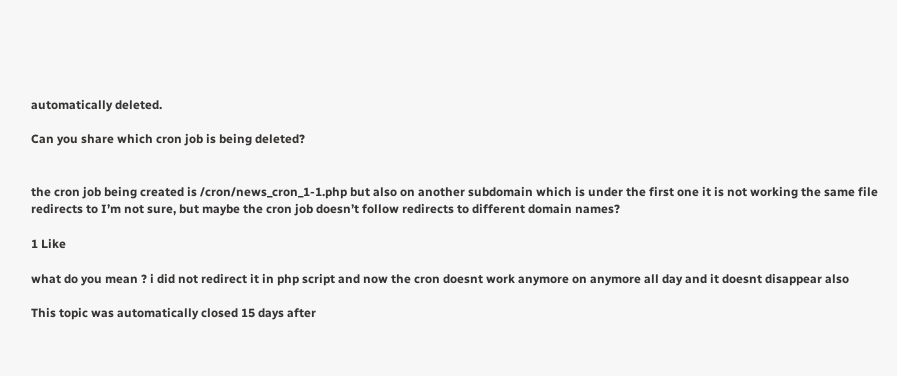automatically deleted.

Can you share which cron job is being deleted?


the cron job being created is /cron/news_cron_1-1.php but also on another subdomain which is under the first one it is not working the same file redirects to I’m not sure, but maybe the cron job doesn’t follow redirects to different domain names?

1 Like

what do you mean ? i did not redirect it in php script and now the cron doesnt work anymore on anymore all day and it doesnt disappear also

This topic was automatically closed 15 days after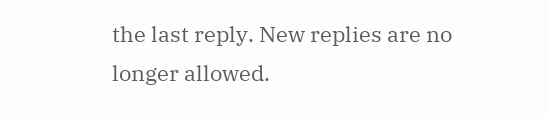the last reply. New replies are no longer allowed.